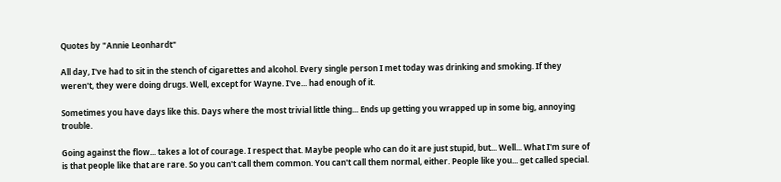Quotes by "Annie Leonhardt"

All day, I've had to sit in the stench of cigarettes and alcohol. Every single person I met today was drinking and smoking. If they weren't, they were doing drugs. Well, except for Wayne. I've... had enough of it.

Sometimes you have days like this. Days where the most trivial little thing... Ends up getting you wrapped up in some big, annoying trouble.

Going against the flow... takes a lot of courage. I respect that. Maybe people who can do it are just stupid, but... Well... What I'm sure of is that people like that are rare. So you can't call them common. You can't call them normal, either. People like you... get called special.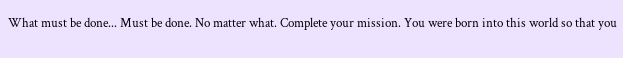What must be done... Must be done. No matter what. Complete your mission. You were born into this world so that you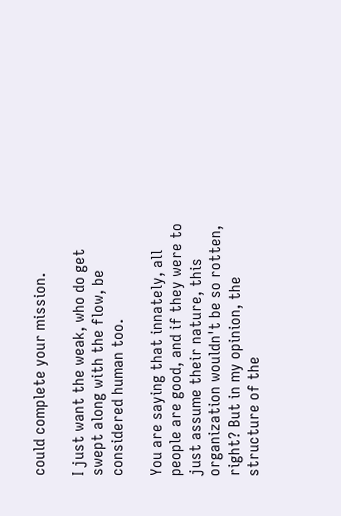could complete your mission.

I just want the weak, who do get swept along with the flow, be considered human too.

You are saying that innately, all people are good, and if they were to just assume their nature, this organization wouldn't be so rotten, right? But in my opinion, the structure of the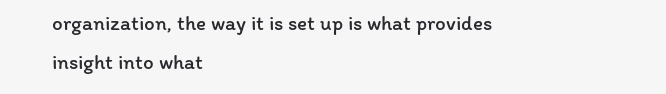organization, the way it is set up is what provides insight into what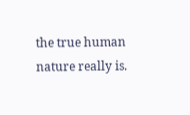the true human nature really is.